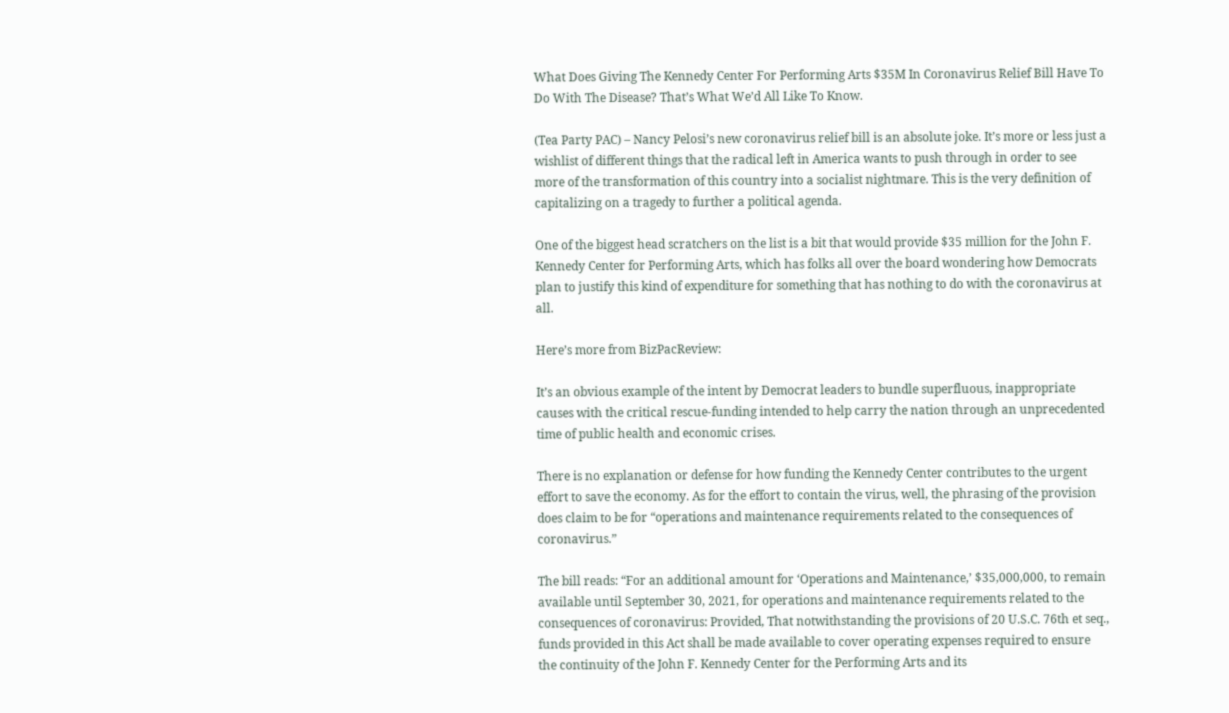What Does Giving The Kennedy Center For Performing Arts $35M In Coronavirus Relief Bill Have To Do With The Disease? That’s What We’d All Like To Know.

(Tea Party PAC) – Nancy Pelosi’s new coronavirus relief bill is an absolute joke. It’s more or less just a wishlist of different things that the radical left in America wants to push through in order to see more of the transformation of this country into a socialist nightmare. This is the very definition of capitalizing on a tragedy to further a political agenda.

One of the biggest head scratchers on the list is a bit that would provide $35 million for the John F. Kennedy Center for Performing Arts, which has folks all over the board wondering how Democrats plan to justify this kind of expenditure for something that has nothing to do with the coronavirus at all.

Here’s more from BizPacReview:

It’s an obvious example of the intent by Democrat leaders to bundle superfluous, inappropriate causes with the critical rescue-funding intended to help carry the nation through an unprecedented time of public health and economic crises.

There is no explanation or defense for how funding the Kennedy Center contributes to the urgent effort to save the economy. As for the effort to contain the virus, well, the phrasing of the provision does claim to be for “operations and maintenance requirements related to the consequences of coronavirus.”

The bill reads: “For an additional amount for ‘Operations and Maintenance,’ $35,000,000, to remain available until September 30, 2021, for operations and maintenance requirements related to the consequences of coronavirus: Provided, That notwithstanding the provisions of 20 U.S.C. 76th et seq., funds provided in this Act shall be made available to cover operating expenses required to ensure the continuity of the John F. Kennedy Center for the Performing Arts and its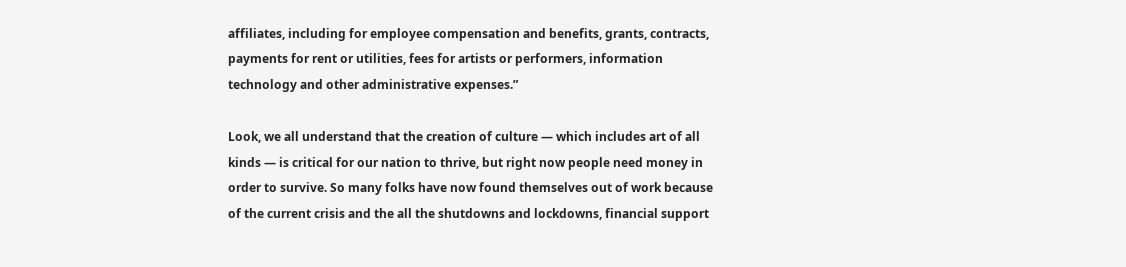affiliates, including for employee compensation and benefits, grants, contracts, payments for rent or utilities, fees for artists or performers, information technology and other administrative expenses.”

Look, we all understand that the creation of culture — which includes art of all kinds — is critical for our nation to thrive, but right now people need money in order to survive. So many folks have now found themselves out of work because of the current crisis and the all the shutdowns and lockdowns, financial support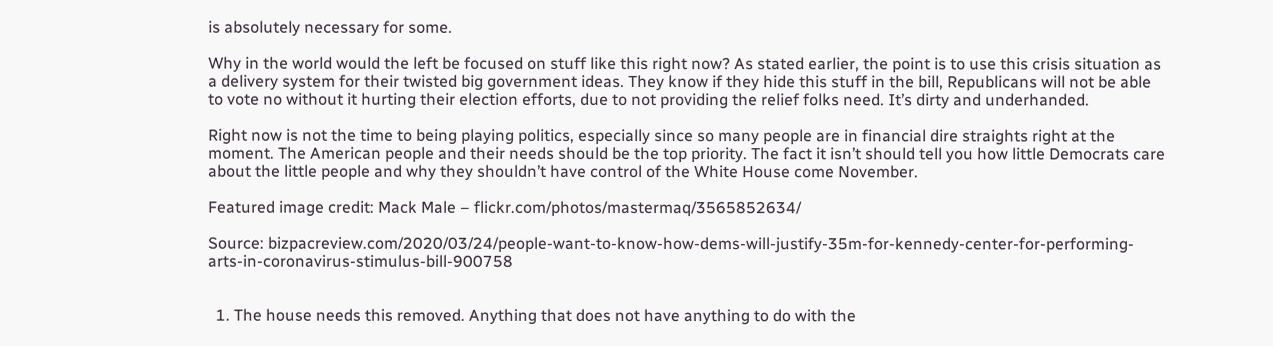is absolutely necessary for some.

Why in the world would the left be focused on stuff like this right now? As stated earlier, the point is to use this crisis situation as a delivery system for their twisted big government ideas. They know if they hide this stuff in the bill, Republicans will not be able to vote no without it hurting their election efforts, due to not providing the relief folks need. It’s dirty and underhanded.

Right now is not the time to being playing politics, especially since so many people are in financial dire straights right at the moment. The American people and their needs should be the top priority. The fact it isn’t should tell you how little Democrats care about the little people and why they shouldn’t have control of the White House come November.

Featured image credit: Mack Male – flickr.com/photos/mastermaq/3565852634/

Source: bizpacreview.com/2020/03/24/people-want-to-know-how-dems-will-justify-35m-for-kennedy-center-for-performing-arts-in-coronavirus-stimulus-bill-900758


  1. The house needs this removed. Anything that does not have anything to do with the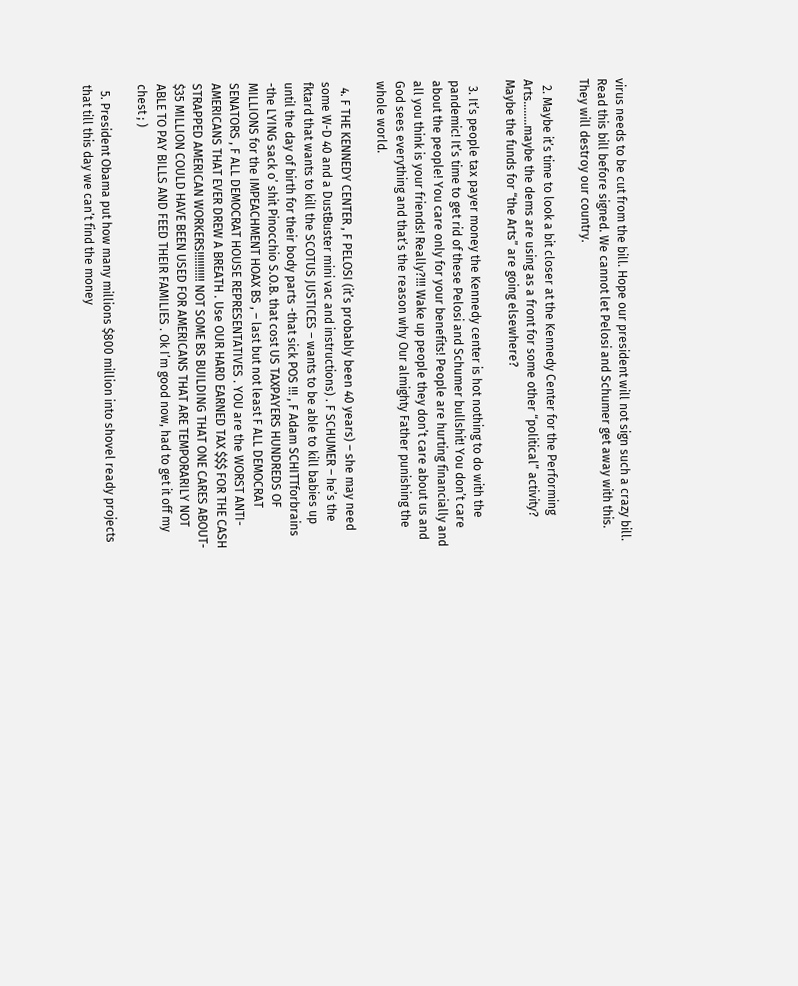virus needs to be cut from the bill. Hope our president will not sign such a crazy bill. Read this bill before signed. We cannot let Pelosi and Schumer get away with this. They will destroy our country.

  2. Maybe it’s time to look a bit closer at the Kennedy Center for the Performing Arts……..maybe the dems are using as a front for some other “political” activity? Maybe the funds for “the Arts” are going elsewhere?

  3. It’s people tax payer money the Kennedy center is hot nothing to do with the pandemic! It’s time to get rid of these Pelosi and Schumer bullshit! You don’t care about the people! You care only for your benefits! People are hurting financially and all you think is your friends! Really?!!! Wake up people they don’t care about us and God sees everything and that’s the reason why Our almighty Father punishing the whole world.

  4. F THE KENNEDY CENTER , F PELOSI (it’s probably been 40 years) – she may need some W-D 40 and a DustBuster mini vac and instructions) . F SCHUMER – he’s the fktard that wants to kill the SCOTUS JUSTICES – wants to be able to kill babies up until the day of birth for their body parts -that sick POS !!! , F Adam SCHITTforbrains -the LYING sack o’ shit Pinocchio S.O.B. that cost US TAXPAYERS HUNDREDS OF MILLIONS for the IMPEACHMENT HOAX BS , – last but not least F ALL DEMOCRAT SENATORS , F ALL DEMOCRAT HOUSE REPRESENTATIVES . YOU are the WORST ANTI-AMERICANS THAT EVER DREW A BREATH . Use OUR HARD EARNED TAX $$$ FOR THE CASH STRAPPED AMERICAN WORKERS!!!!!!!!!! NOT SOME BS BUILDING THAT ONE CARES ABOUT- $35 MILLION COULD HAVE BEEN USED FOR AMERICANS THAT ARE TEMPORARILY NOT ABLE TO PAY BILLS AND FEED THEIR FAMILIES . Ok I’m good now, had to get it off my chest ; )

  5. President Obama put how many millions $800 million into shovel ready projects that till this day we can’t find the money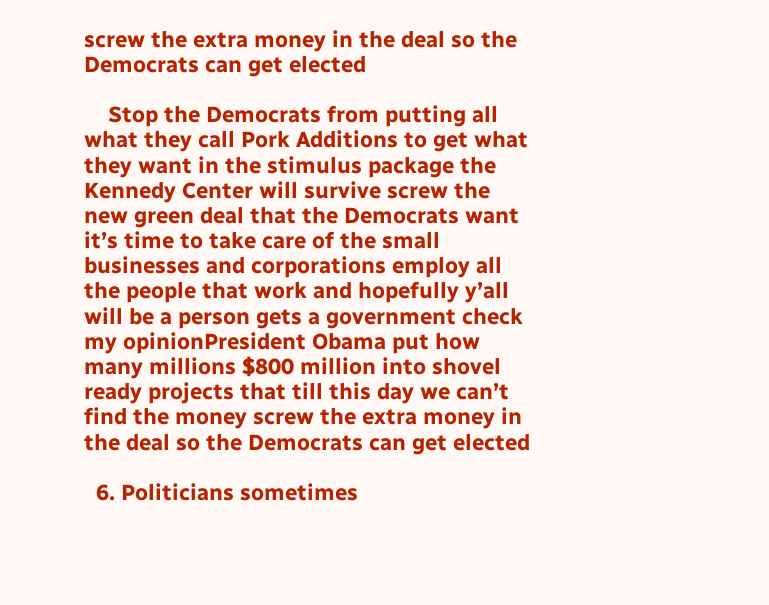screw the extra money in the deal so the Democrats can get elected

    Stop the Democrats from putting all what they call Pork Additions to get what they want in the stimulus package the Kennedy Center will survive screw the new green deal that the Democrats want it’s time to take care of the small businesses and corporations employ all the people that work and hopefully y’all will be a person gets a government check my opinionPresident Obama put how many millions $800 million into shovel ready projects that till this day we can’t find the money screw the extra money in the deal so the Democrats can get elected

  6. Politicians sometimes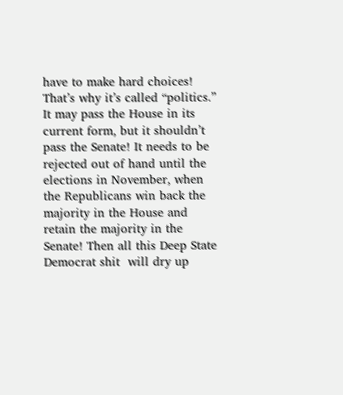have to make hard choices! That’s why it’s called “politics.” It may pass the House in its current form, but it shouldn’t pass the Senate! It needs to be rejected out of hand until the elections in November, when the Republicans win back the majority in the House and retain the majority in the Senate! Then all this Deep State Democrat shit  will dry up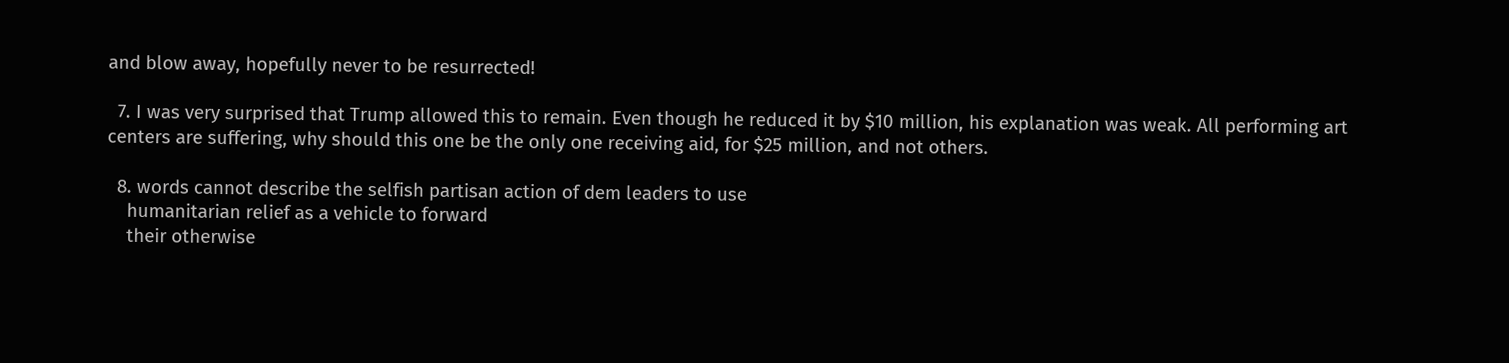and blow away, hopefully never to be resurrected!

  7. I was very surprised that Trump allowed this to remain. Even though he reduced it by $10 million, his explanation was weak. All performing art centers are suffering, why should this one be the only one receiving aid, for $25 million, and not others.

  8. words cannot describe the selfish partisan action of dem leaders to use
    humanitarian relief as a vehicle to forward
    their otherwise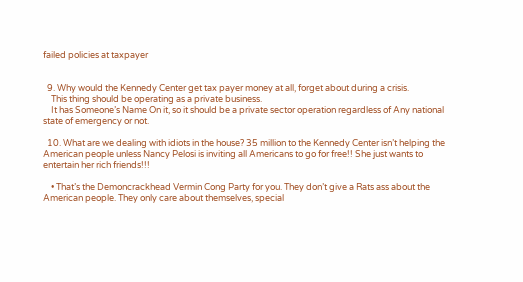failed policies at taxpayer


  9. Why would the Kennedy Center get tax payer money at all, forget about during a crisis.
    This thing should be operating as a private business.
    It has Someone’s Name On it, so it should be a private sector operation regardless of Any national state of emergency or not.

  10. What are we dealing with idiots in the house? 35 million to the Kennedy Center isn’t helping the American people unless Nancy Pelosi is inviting all Americans to go for free!! She just wants to entertain her rich friends!!!

    • That’s the Demoncrackhead Vermin Cong Party for you. They don’t give a Rats ass about the American people. They only care about themselves, special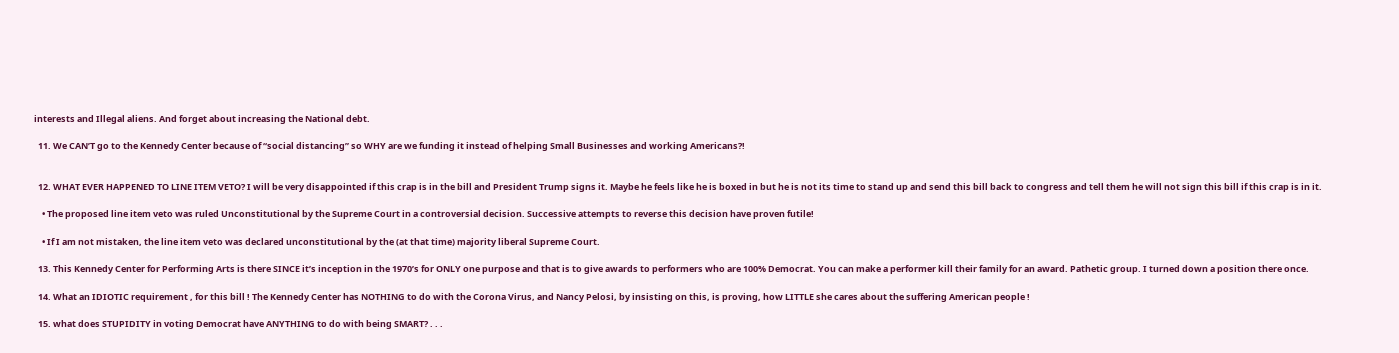interests and Illegal aliens. And forget about increasing the National debt.

  11. We CAN’T go to the Kennedy Center because of “social distancing” so WHY are we funding it instead of helping Small Businesses and working Americans?!


  12. WHAT EVER HAPPENED TO LINE ITEM VETO? I will be very disappointed if this crap is in the bill and President Trump signs it. Maybe he feels like he is boxed in but he is not its time to stand up and send this bill back to congress and tell them he will not sign this bill if this crap is in it.

    • The proposed line item veto was ruled Unconstitutional by the Supreme Court in a controversial decision. Successive attempts to reverse this decision have proven futile!

    • If I am not mistaken, the line item veto was declared unconstitutional by the (at that time) majority liberal Supreme Court.

  13. This Kennedy Center for Performing Arts is there SINCE it’s inception in the 1970’s for ONLY one purpose and that is to give awards to performers who are 100% Democrat. You can make a performer kill their family for an award. Pathetic group. I turned down a position there once.

  14. What an IDIOTIC requirement , for this bill ! The Kennedy Center has NOTHING to do with the Corona Virus, and Nancy Pelosi, by insisting on this, is proving, how LITTLE she cares about the suffering American people !

  15. what does STUPIDITY in voting Democrat have ANYTHING to do with being SMART? . . .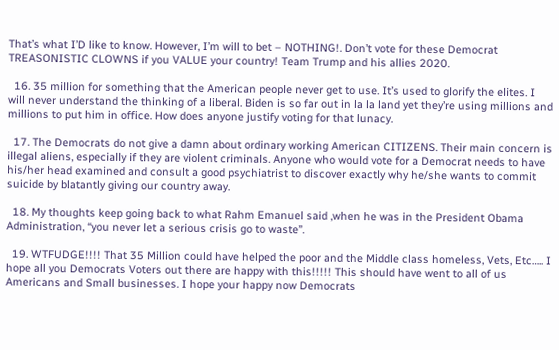That’s what I’D like to know. However, I’m will to bet – NOTHING!. Don’t vote for these Democrat TREASONISTIC CLOWNS if you VALUE your country! Team Trump and his allies 2020.

  16. 35 million for something that the American people never get to use. It’s used to glorify the elites. I will never understand the thinking of a liberal. Biden is so far out in la la land yet they’re using millions and millions to put him in office. How does anyone justify voting for that lunacy.

  17. The Democrats do not give a damn about ordinary working American CITIZENS. Their main concern is illegal aliens, especially if they are violent criminals. Anyone who would vote for a Democrat needs to have his/her head examined and consult a good psychiatrist to discover exactly why he/she wants to commit suicide by blatantly giving our country away.

  18. My thoughts keep going back to what Rahm Emanuel said ,when he was in the President Obama Administration, “you never let a serious crisis go to waste”.

  19. WTFUDGE!!!! That 35 Million could have helped the poor and the Middle class homeless, Vets, Etc….. I hope all you Democrats Voters out there are happy with this!!!!! This should have went to all of us Americans and Small businesses. I hope your happy now Democrats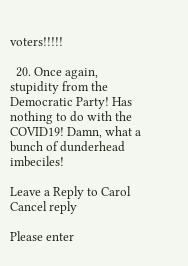voters!!!!!

  20. Once again, stupidity from the Democratic Party! Has nothing to do with the COVID19! Damn, what a bunch of dunderhead imbeciles!

Leave a Reply to Carol Cancel reply

Please enter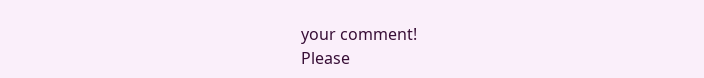your comment!
Please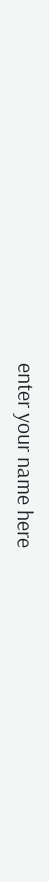enter your name here